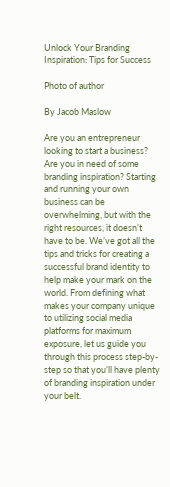Unlock Your Branding Inspiration: Tips for Success

Photo of author

By Jacob Maslow

Are you an entrepreneur looking to start a business? Are you in need of some branding inspiration? Starting and running your own business can be overwhelming, but with the right resources, it doesn’t have to be. We’ve got all the tips and tricks for creating a successful brand identity to help make your mark on the world. From defining what makes your company unique to utilizing social media platforms for maximum exposure, let us guide you through this process step-by-step so that you’ll have plenty of branding inspiration under your belt.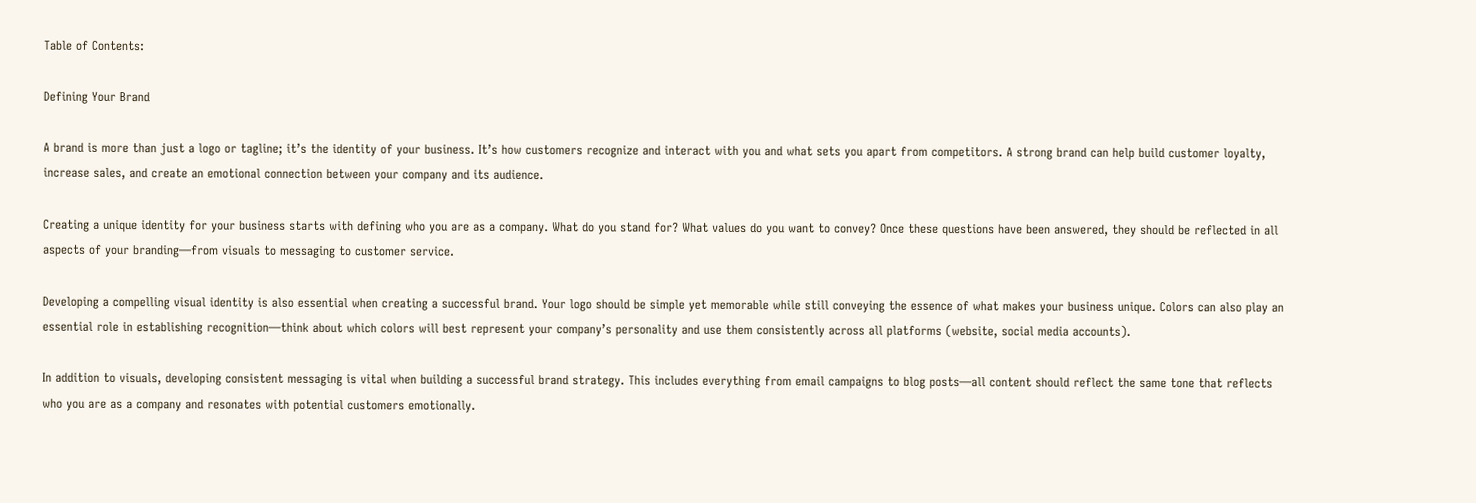Table of Contents:

Defining Your Brand

A brand is more than just a logo or tagline; it’s the identity of your business. It’s how customers recognize and interact with you and what sets you apart from competitors. A strong brand can help build customer loyalty, increase sales, and create an emotional connection between your company and its audience.

Creating a unique identity for your business starts with defining who you are as a company. What do you stand for? What values do you want to convey? Once these questions have been answered, they should be reflected in all aspects of your branding—from visuals to messaging to customer service.

Developing a compelling visual identity is also essential when creating a successful brand. Your logo should be simple yet memorable while still conveying the essence of what makes your business unique. Colors can also play an essential role in establishing recognition—think about which colors will best represent your company’s personality and use them consistently across all platforms (website, social media accounts).

In addition to visuals, developing consistent messaging is vital when building a successful brand strategy. This includes everything from email campaigns to blog posts—all content should reflect the same tone that reflects who you are as a company and resonates with potential customers emotionally.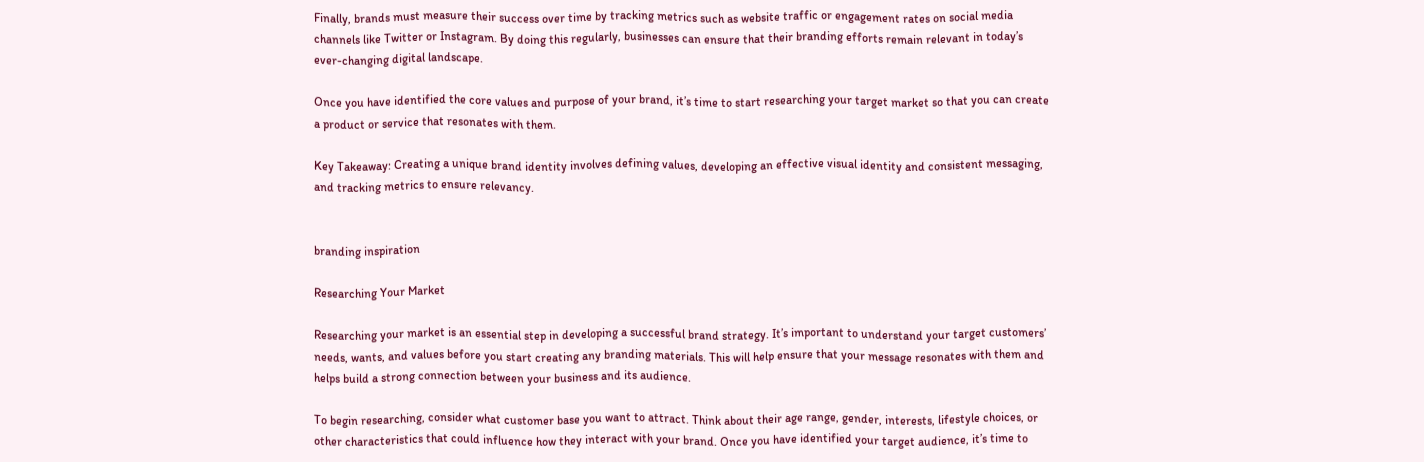Finally, brands must measure their success over time by tracking metrics such as website traffic or engagement rates on social media channels like Twitter or Instagram. By doing this regularly, businesses can ensure that their branding efforts remain relevant in today’s ever-changing digital landscape.

Once you have identified the core values and purpose of your brand, it’s time to start researching your target market so that you can create a product or service that resonates with them.

Key Takeaway: Creating a unique brand identity involves defining values, developing an effective visual identity and consistent messaging, and tracking metrics to ensure relevancy.


branding inspiration

Researching Your Market

Researching your market is an essential step in developing a successful brand strategy. It’s important to understand your target customers’ needs, wants, and values before you start creating any branding materials. This will help ensure that your message resonates with them and helps build a strong connection between your business and its audience.

To begin researching, consider what customer base you want to attract. Think about their age range, gender, interests, lifestyle choices, or other characteristics that could influence how they interact with your brand. Once you have identified your target audience, it’s time to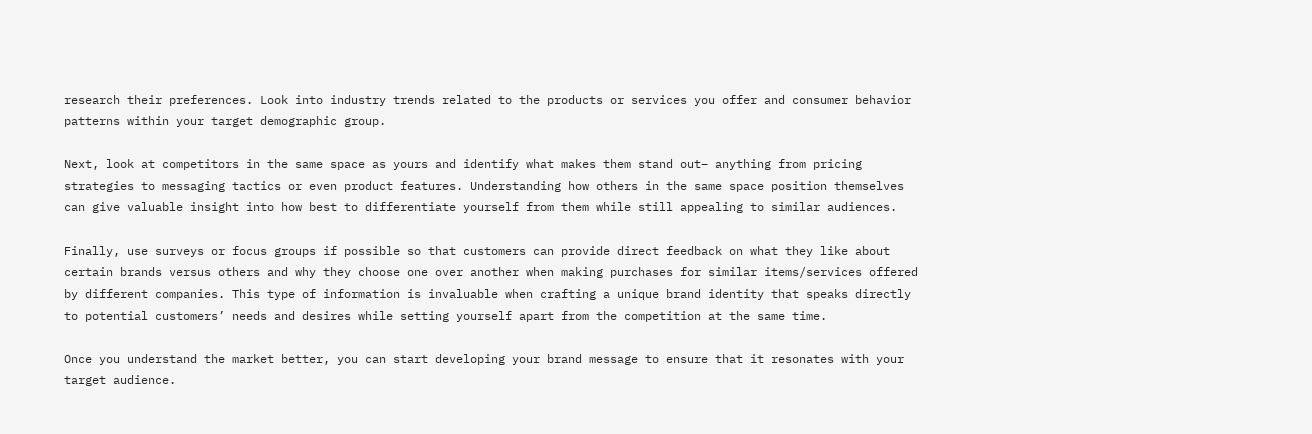research their preferences. Look into industry trends related to the products or services you offer and consumer behavior patterns within your target demographic group.

Next, look at competitors in the same space as yours and identify what makes them stand out– anything from pricing strategies to messaging tactics or even product features. Understanding how others in the same space position themselves can give valuable insight into how best to differentiate yourself from them while still appealing to similar audiences.

Finally, use surveys or focus groups if possible so that customers can provide direct feedback on what they like about certain brands versus others and why they choose one over another when making purchases for similar items/services offered by different companies. This type of information is invaluable when crafting a unique brand identity that speaks directly to potential customers’ needs and desires while setting yourself apart from the competition at the same time.

Once you understand the market better, you can start developing your brand message to ensure that it resonates with your target audience.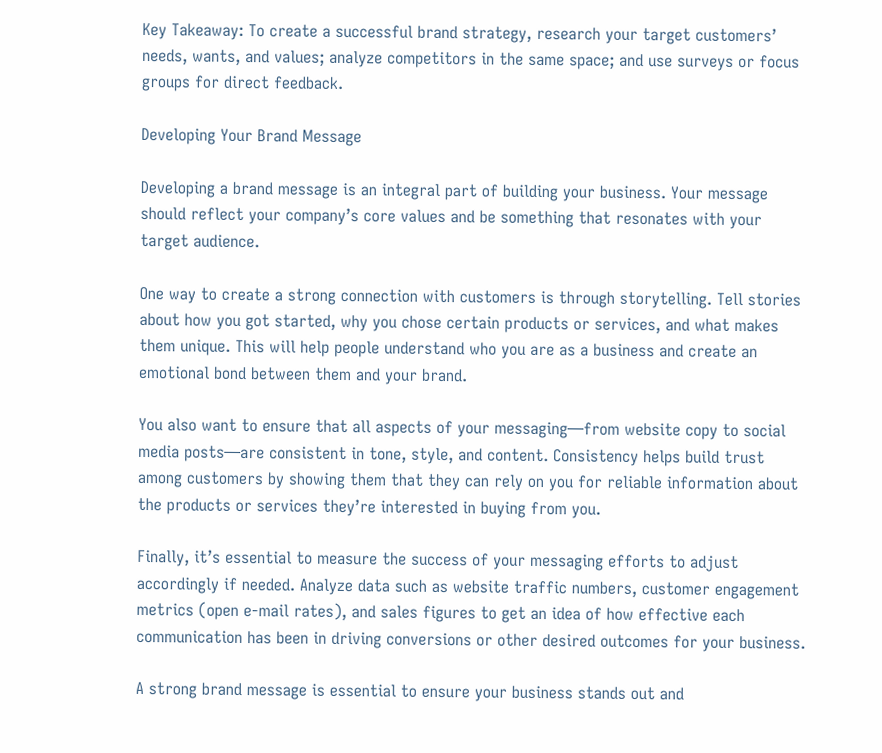Key Takeaway: To create a successful brand strategy, research your target customers’ needs, wants, and values; analyze competitors in the same space; and use surveys or focus groups for direct feedback.

Developing Your Brand Message

Developing a brand message is an integral part of building your business. Your message should reflect your company’s core values and be something that resonates with your target audience.

One way to create a strong connection with customers is through storytelling. Tell stories about how you got started, why you chose certain products or services, and what makes them unique. This will help people understand who you are as a business and create an emotional bond between them and your brand.

You also want to ensure that all aspects of your messaging—from website copy to social media posts—are consistent in tone, style, and content. Consistency helps build trust among customers by showing them that they can rely on you for reliable information about the products or services they’re interested in buying from you.

Finally, it’s essential to measure the success of your messaging efforts to adjust accordingly if needed. Analyze data such as website traffic numbers, customer engagement metrics (open e-mail rates), and sales figures to get an idea of how effective each communication has been in driving conversions or other desired outcomes for your business.

A strong brand message is essential to ensure your business stands out and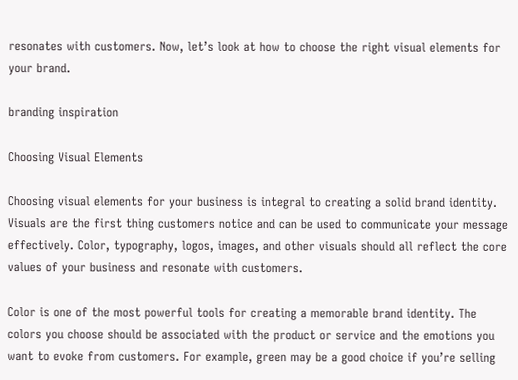resonates with customers. Now, let’s look at how to choose the right visual elements for your brand.

branding inspiration

Choosing Visual Elements

Choosing visual elements for your business is integral to creating a solid brand identity. Visuals are the first thing customers notice and can be used to communicate your message effectively. Color, typography, logos, images, and other visuals should all reflect the core values of your business and resonate with customers.

Color is one of the most powerful tools for creating a memorable brand identity. The colors you choose should be associated with the product or service and the emotions you want to evoke from customers. For example, green may be a good choice if you’re selling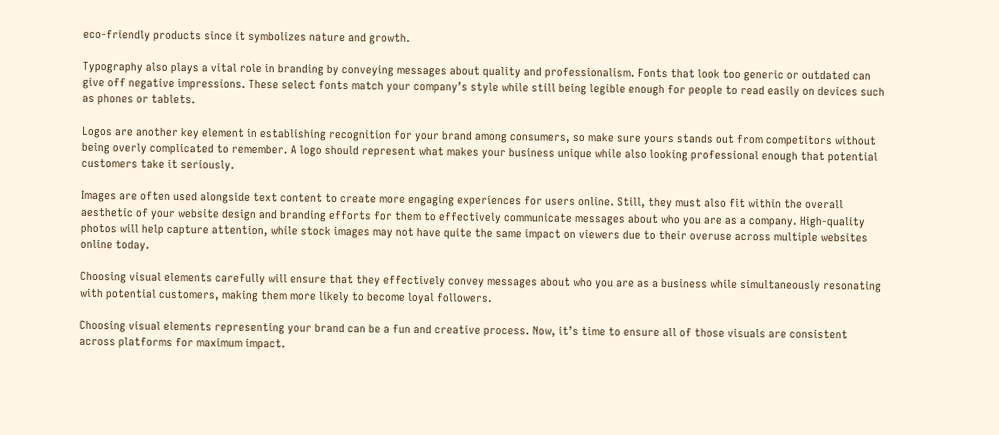eco-friendly products since it symbolizes nature and growth.

Typography also plays a vital role in branding by conveying messages about quality and professionalism. Fonts that look too generic or outdated can give off negative impressions. These select fonts match your company’s style while still being legible enough for people to read easily on devices such as phones or tablets.

Logos are another key element in establishing recognition for your brand among consumers, so make sure yours stands out from competitors without being overly complicated to remember. A logo should represent what makes your business unique while also looking professional enough that potential customers take it seriously.

Images are often used alongside text content to create more engaging experiences for users online. Still, they must also fit within the overall aesthetic of your website design and branding efforts for them to effectively communicate messages about who you are as a company. High-quality photos will help capture attention, while stock images may not have quite the same impact on viewers due to their overuse across multiple websites online today.

Choosing visual elements carefully will ensure that they effectively convey messages about who you are as a business while simultaneously resonating with potential customers, making them more likely to become loyal followers.

Choosing visual elements representing your brand can be a fun and creative process. Now, it’s time to ensure all of those visuals are consistent across platforms for maximum impact.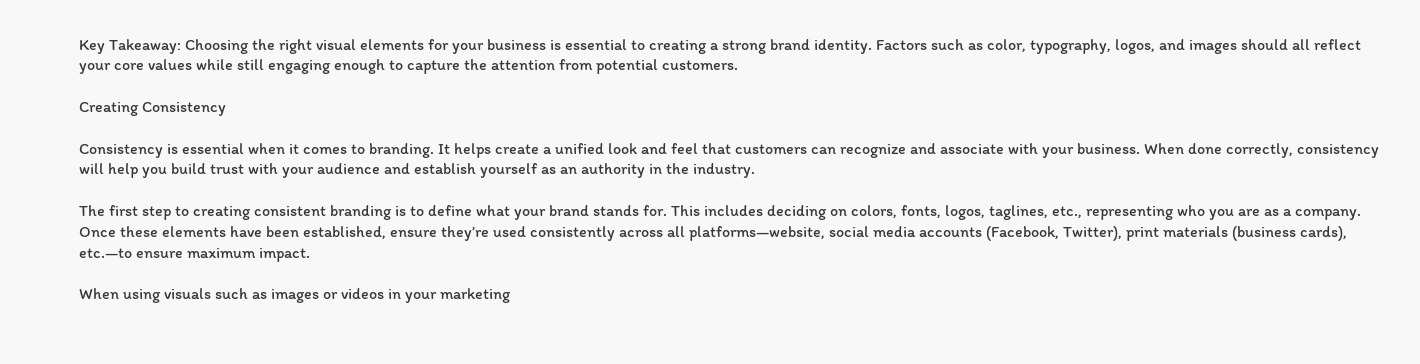Key Takeaway: Choosing the right visual elements for your business is essential to creating a strong brand identity. Factors such as color, typography, logos, and images should all reflect your core values while still engaging enough to capture the attention from potential customers.

Creating Consistency

Consistency is essential when it comes to branding. It helps create a unified look and feel that customers can recognize and associate with your business. When done correctly, consistency will help you build trust with your audience and establish yourself as an authority in the industry.

The first step to creating consistent branding is to define what your brand stands for. This includes deciding on colors, fonts, logos, taglines, etc., representing who you are as a company. Once these elements have been established, ensure they’re used consistently across all platforms—website, social media accounts (Facebook, Twitter), print materials (business cards), etc.—to ensure maximum impact.

When using visuals such as images or videos in your marketing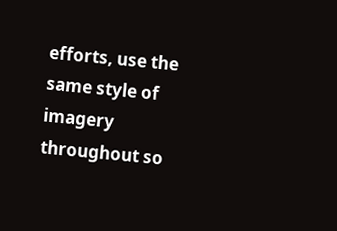efforts, use the same style of imagery throughout so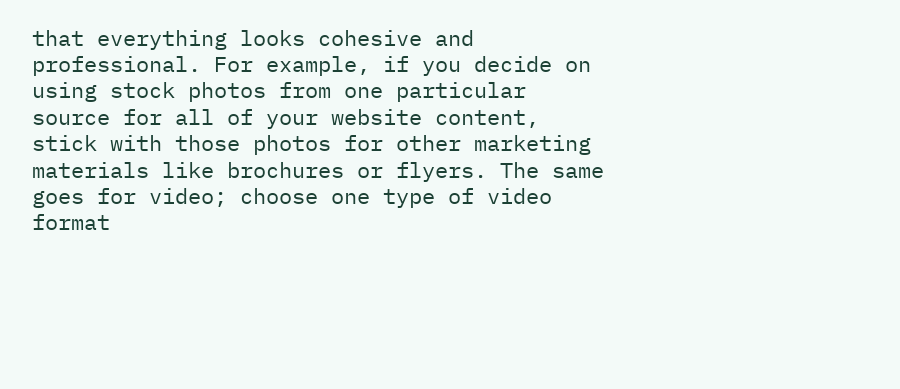that everything looks cohesive and professional. For example, if you decide on using stock photos from one particular source for all of your website content, stick with those photos for other marketing materials like brochures or flyers. The same goes for video; choose one type of video format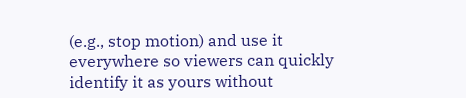(e.g., stop motion) and use it everywhere so viewers can quickly identify it as yours without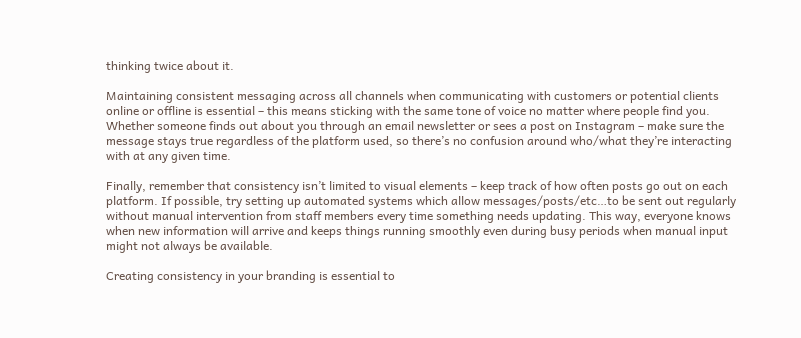thinking twice about it.

Maintaining consistent messaging across all channels when communicating with customers or potential clients online or offline is essential – this means sticking with the same tone of voice no matter where people find you. Whether someone finds out about you through an email newsletter or sees a post on Instagram – make sure the message stays true regardless of the platform used, so there’s no confusion around who/what they’re interacting with at any given time.

Finally, remember that consistency isn’t limited to visual elements – keep track of how often posts go out on each platform. If possible, try setting up automated systems which allow messages/posts/etc…to be sent out regularly without manual intervention from staff members every time something needs updating. This way, everyone knows when new information will arrive and keeps things running smoothly even during busy periods when manual input might not always be available.

Creating consistency in your branding is essential to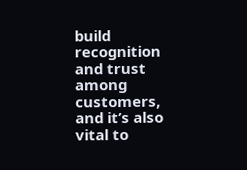build recognition and trust among customers, and it’s also vital to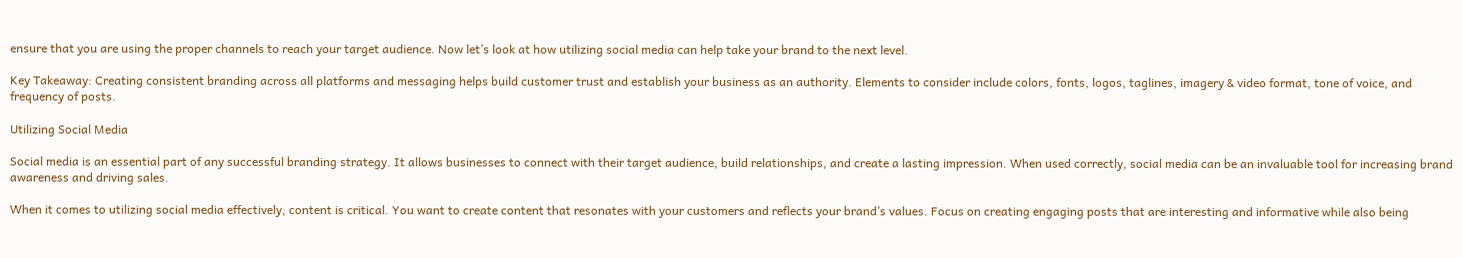ensure that you are using the proper channels to reach your target audience. Now let’s look at how utilizing social media can help take your brand to the next level.

Key Takeaway: Creating consistent branding across all platforms and messaging helps build customer trust and establish your business as an authority. Elements to consider include colors, fonts, logos, taglines, imagery & video format, tone of voice, and frequency of posts.

Utilizing Social Media

Social media is an essential part of any successful branding strategy. It allows businesses to connect with their target audience, build relationships, and create a lasting impression. When used correctly, social media can be an invaluable tool for increasing brand awareness and driving sales.

When it comes to utilizing social media effectively, content is critical. You want to create content that resonates with your customers and reflects your brand’s values. Focus on creating engaging posts that are interesting and informative while also being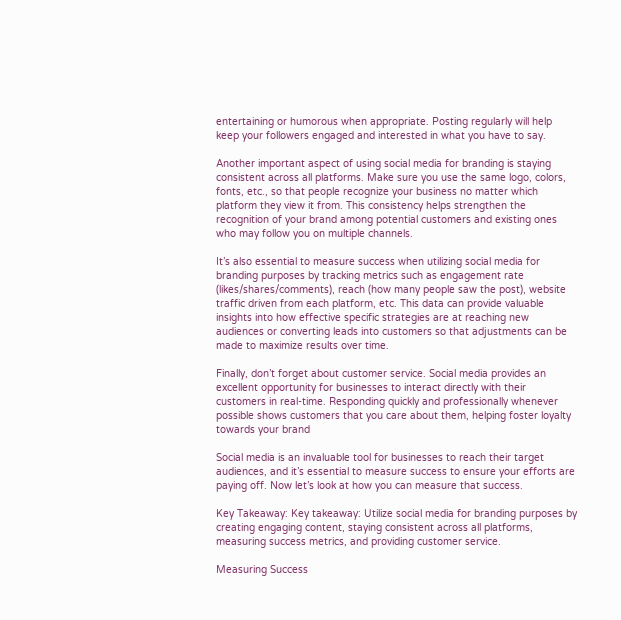entertaining or humorous when appropriate. Posting regularly will help keep your followers engaged and interested in what you have to say.

Another important aspect of using social media for branding is staying consistent across all platforms. Make sure you use the same logo, colors, fonts, etc., so that people recognize your business no matter which platform they view it from. This consistency helps strengthen the recognition of your brand among potential customers and existing ones who may follow you on multiple channels.

It’s also essential to measure success when utilizing social media for branding purposes by tracking metrics such as engagement rate (likes/shares/comments), reach (how many people saw the post), website traffic driven from each platform, etc. This data can provide valuable insights into how effective specific strategies are at reaching new audiences or converting leads into customers so that adjustments can be made to maximize results over time.

Finally, don’t forget about customer service. Social media provides an excellent opportunity for businesses to interact directly with their customers in real-time. Responding quickly and professionally whenever possible shows customers that you care about them, helping foster loyalty towards your brand

Social media is an invaluable tool for businesses to reach their target audiences, and it’s essential to measure success to ensure your efforts are paying off. Now let’s look at how you can measure that success.

Key Takeaway: Key takeaway: Utilize social media for branding purposes by creating engaging content, staying consistent across all platforms, measuring success metrics, and providing customer service.

Measuring Success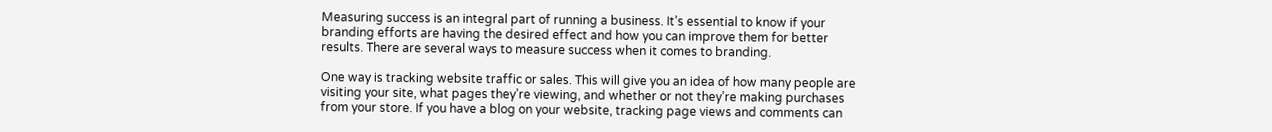Measuring success is an integral part of running a business. It’s essential to know if your branding efforts are having the desired effect and how you can improve them for better results. There are several ways to measure success when it comes to branding.

One way is tracking website traffic or sales. This will give you an idea of how many people are visiting your site, what pages they’re viewing, and whether or not they’re making purchases from your store. If you have a blog on your website, tracking page views and comments can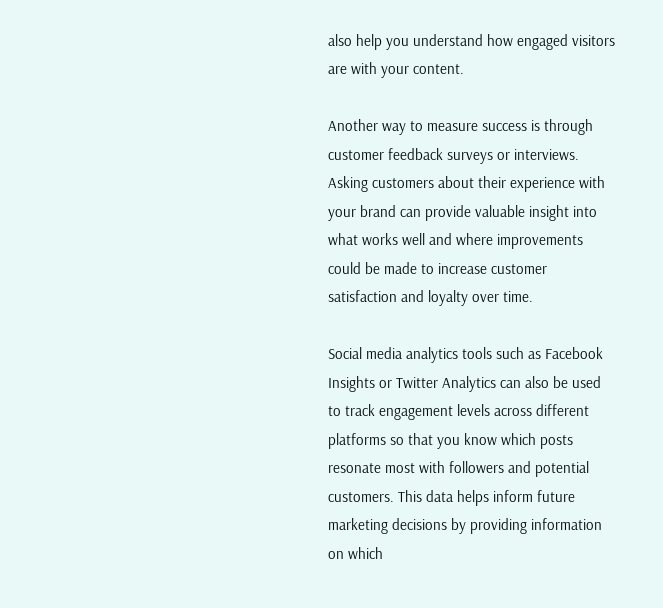also help you understand how engaged visitors are with your content.

Another way to measure success is through customer feedback surveys or interviews. Asking customers about their experience with your brand can provide valuable insight into what works well and where improvements could be made to increase customer satisfaction and loyalty over time.

Social media analytics tools such as Facebook Insights or Twitter Analytics can also be used to track engagement levels across different platforms so that you know which posts resonate most with followers and potential customers. This data helps inform future marketing decisions by providing information on which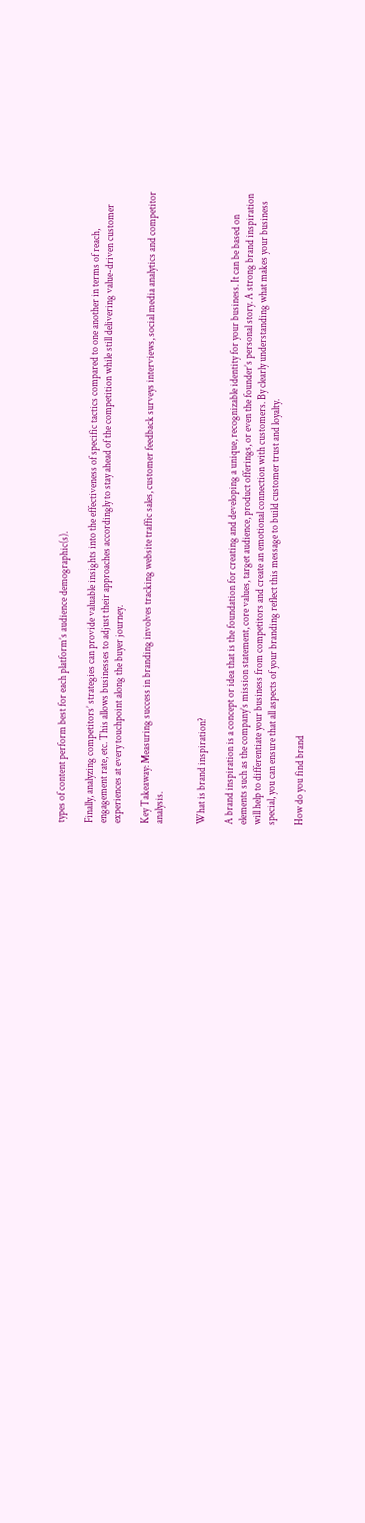types of content perform best for each platform’s audience demographic(s).

Finally, analyzing competitors’ strategies can provide valuable insights into the effectiveness of specific tactics compared to one another in terms of reach, engagement rate, etc. This allows businesses to adjust their approaches accordingly to stay ahead of the competition while still delivering value-driven customer experiences at every touchpoint along the buyer journey.

Key Takeaway: Measuring success in branding involves tracking website traffic sales, customer feedback surveys interviews, social media analytics and competitor analysis.


What is brand inspiration?

A brand inspiration is a concept or idea that is the foundation for creating and developing a unique, recognizable identity for your business. It can be based on elements such as the company’s mission statement, core values, target audience, product offerings, or even the founder’s personal story. A strong brand inspiration will help to differentiate your business from competitors and create an emotional connection with customers. By clearly understanding what makes your business special, you can ensure that all aspects of your branding reflect this message to build customer trust and loyalty.

How do you find brand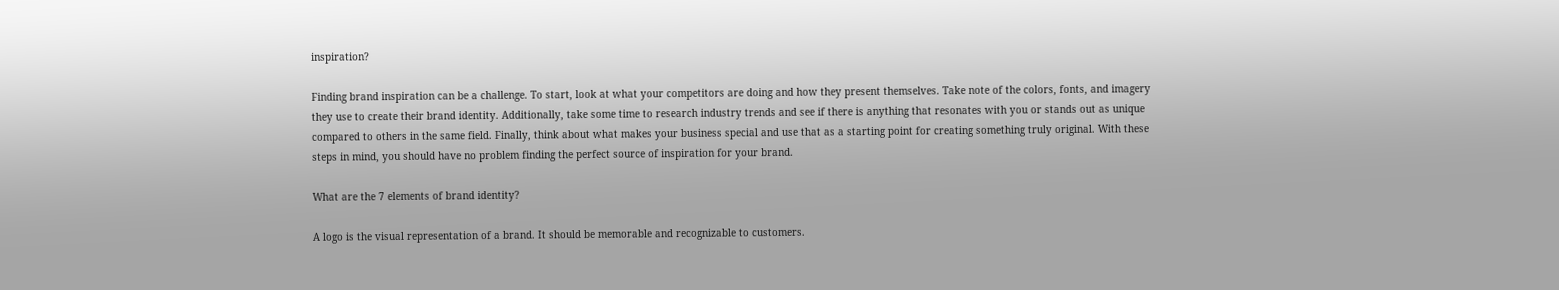inspiration?

Finding brand inspiration can be a challenge. To start, look at what your competitors are doing and how they present themselves. Take note of the colors, fonts, and imagery they use to create their brand identity. Additionally, take some time to research industry trends and see if there is anything that resonates with you or stands out as unique compared to others in the same field. Finally, think about what makes your business special and use that as a starting point for creating something truly original. With these steps in mind, you should have no problem finding the perfect source of inspiration for your brand.

What are the 7 elements of brand identity?

A logo is the visual representation of a brand. It should be memorable and recognizable to customers.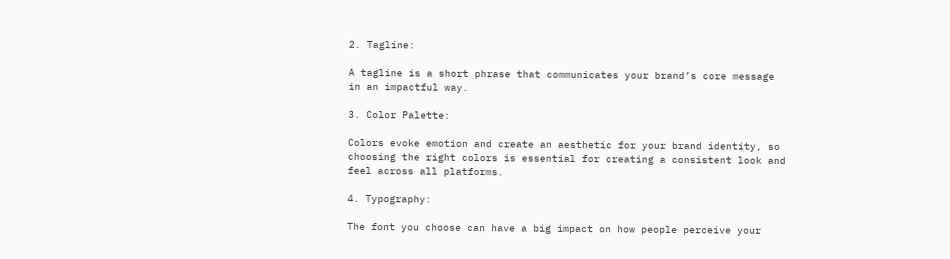2. Tagline:

A tagline is a short phrase that communicates your brand’s core message in an impactful way.

3. Color Palette:

Colors evoke emotion and create an aesthetic for your brand identity, so choosing the right colors is essential for creating a consistent look and feel across all platforms.

4. Typography:

The font you choose can have a big impact on how people perceive your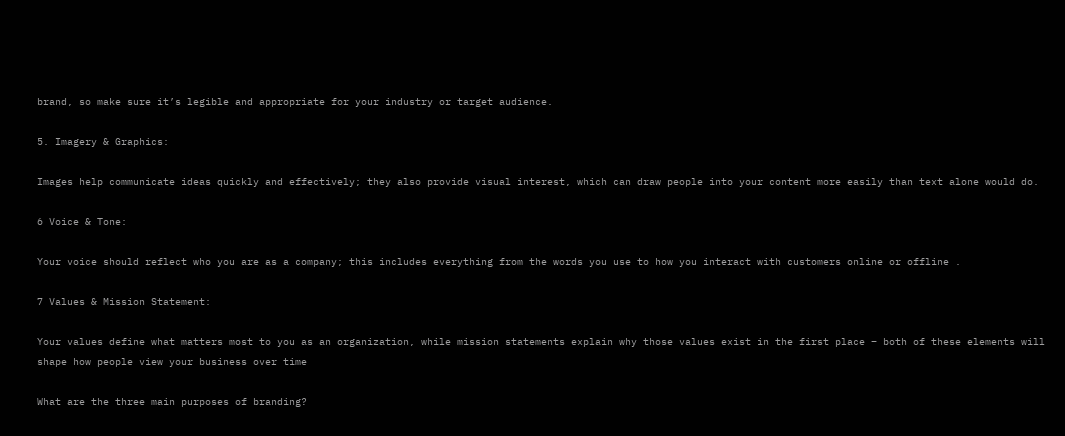brand, so make sure it’s legible and appropriate for your industry or target audience.

5. Imagery & Graphics:

Images help communicate ideas quickly and effectively; they also provide visual interest, which can draw people into your content more easily than text alone would do.

6 Voice & Tone:

Your voice should reflect who you are as a company; this includes everything from the words you use to how you interact with customers online or offline .

7 Values & Mission Statement:

Your values define what matters most to you as an organization, while mission statements explain why those values exist in the first place – both of these elements will shape how people view your business over time

What are the three main purposes of branding?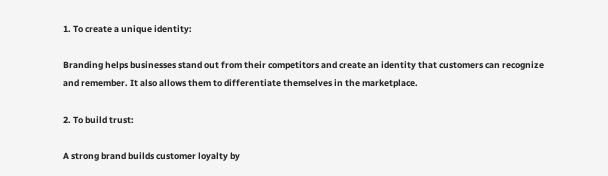1. To create a unique identity:

Branding helps businesses stand out from their competitors and create an identity that customers can recognize and remember. It also allows them to differentiate themselves in the marketplace.

2. To build trust:

A strong brand builds customer loyalty by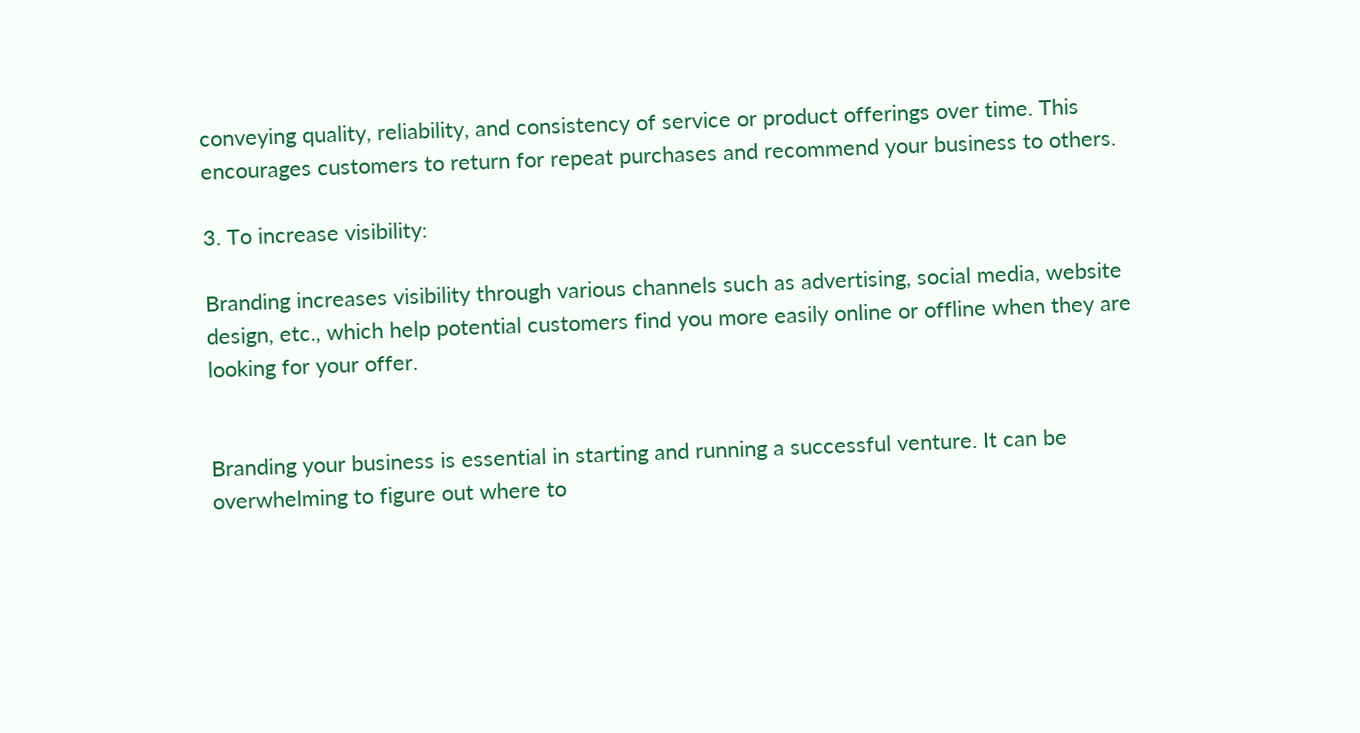conveying quality, reliability, and consistency of service or product offerings over time. This encourages customers to return for repeat purchases and recommend your business to others.

3. To increase visibility:

Branding increases visibility through various channels such as advertising, social media, website design, etc., which help potential customers find you more easily online or offline when they are looking for your offer.


Branding your business is essential in starting and running a successful venture. It can be overwhelming to figure out where to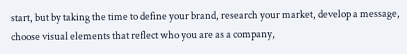start, but by taking the time to define your brand, research your market, develop a message, choose visual elements that reflect who you are as a company,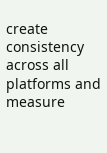create consistency across all platforms and measure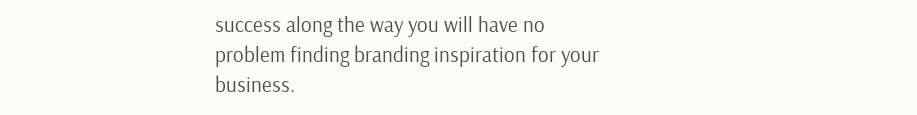success along the way you will have no problem finding branding inspiration for your business.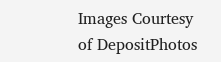Images Courtesy of DepositPhotos